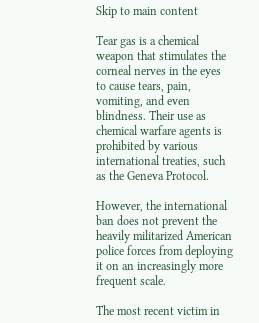Skip to main content

Tear gas is a chemical weapon that stimulates the corneal nerves in the eyes to cause tears, pain, vomiting, and even blindness. Their use as chemical warfare agents is prohibited by various international treaties, such as the Geneva Protocol.

However, the international ban does not prevent the heavily militarized American police forces from deploying it on an increasingly more frequent scale.

The most recent victim in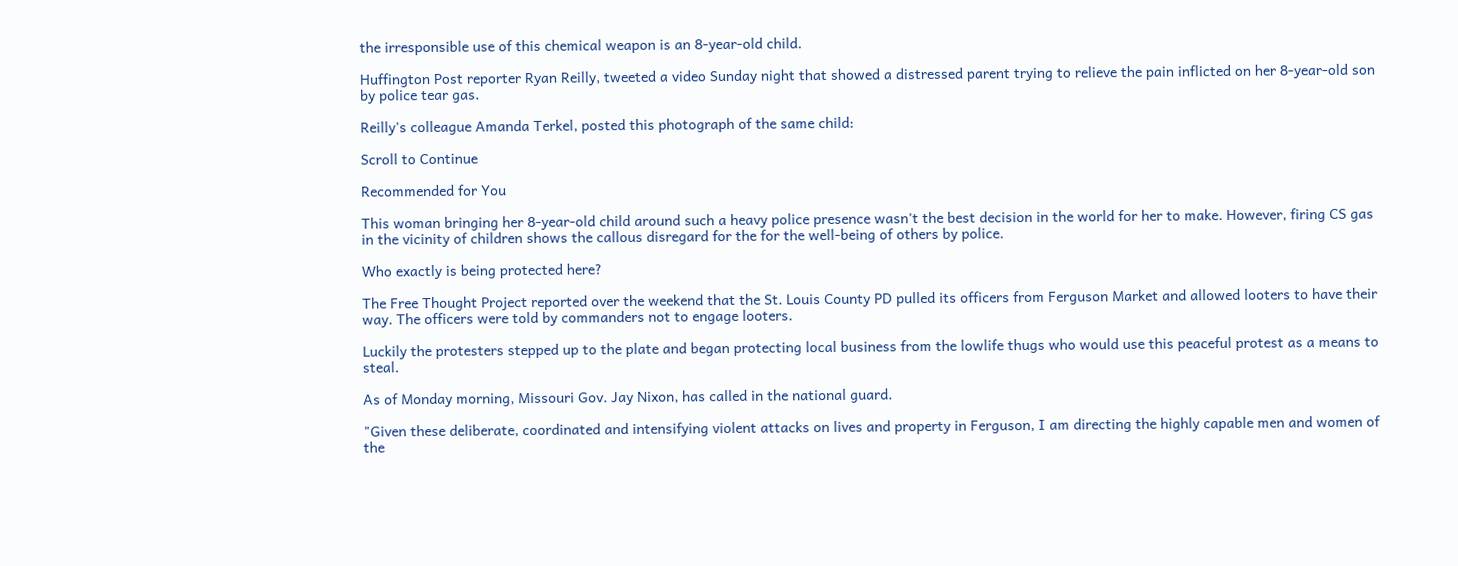the irresponsible use of this chemical weapon is an 8-year-old child.

Huffington Post reporter Ryan Reilly, tweeted a video Sunday night that showed a distressed parent trying to relieve the pain inflicted on her 8-year-old son by police tear gas.

Reilly's colleague Amanda Terkel, posted this photograph of the same child:

Scroll to Continue

Recommended for You

This woman bringing her 8-year-old child around such a heavy police presence wasn't the best decision in the world for her to make. However, firing CS gas in the vicinity of children shows the callous disregard for the for the well-being of others by police.

Who exactly is being protected here?

The Free Thought Project reported over the weekend that the St. Louis County PD pulled its officers from Ferguson Market and allowed looters to have their way. The officers were told by commanders not to engage looters.

Luckily the protesters stepped up to the plate and began protecting local business from the lowlife thugs who would use this peaceful protest as a means to steal.

As of Monday morning, Missouri Gov. Jay Nixon, has called in the national guard.

"Given these deliberate, coordinated and intensifying violent attacks on lives and property in Ferguson, I am directing the highly capable men and women of the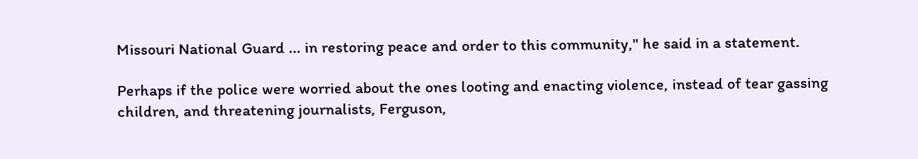Missouri National Guard ... in restoring peace and order to this community," he said in a statement.

Perhaps if the police were worried about the ones looting and enacting violence, instead of tear gassing children, and threatening journalists, Ferguson,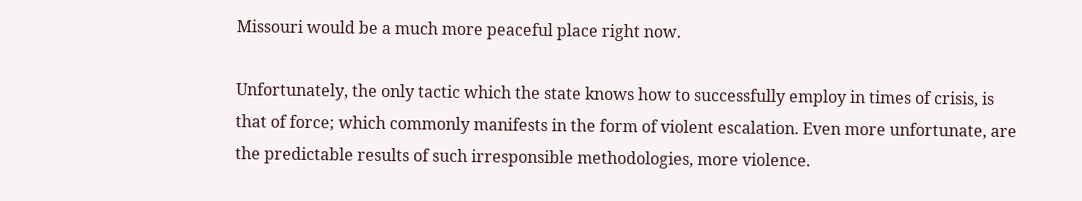Missouri would be a much more peaceful place right now.

Unfortunately, the only tactic which the state knows how to successfully employ in times of crisis, is that of force; which commonly manifests in the form of violent escalation. Even more unfortunate, are the predictable results of such irresponsible methodologies, more violence.